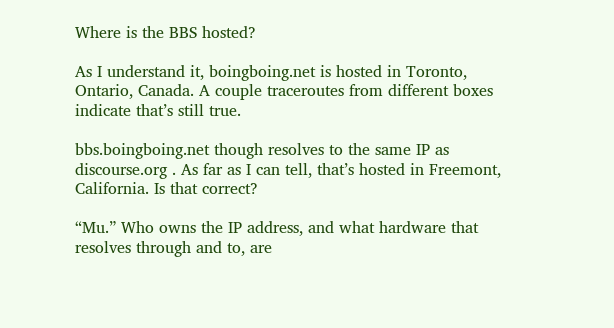Where is the BBS hosted?

As I understand it, boingboing.net is hosted in Toronto, Ontario, Canada. A couple traceroutes from different boxes indicate that’s still true.

bbs.boingboing.net though resolves to the same IP as discourse.org . As far as I can tell, that’s hosted in Freemont, California. Is that correct?

“Mu.” Who owns the IP address, and what hardware that resolves through and to, are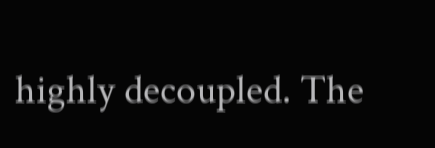highly decoupled. The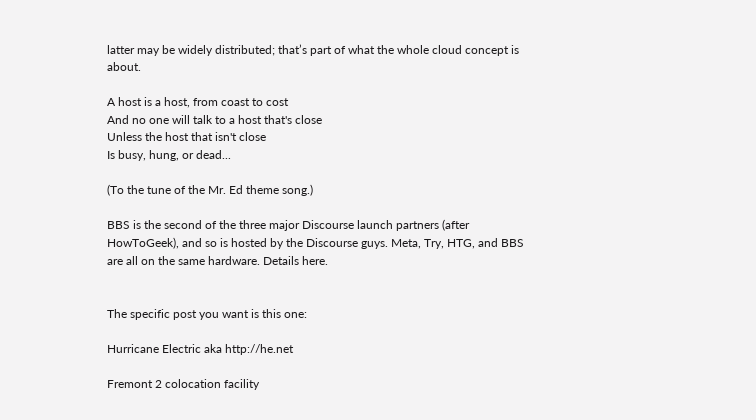latter may be widely distributed; that’s part of what the whole cloud concept is about.

A host is a host, from coast to cost
And no one will talk to a host that's close
Unless the host that isn't close
Is busy, hung, or dead...

(To the tune of the Mr. Ed theme song.)

BBS is the second of the three major Discourse launch partners (after HowToGeek), and so is hosted by the Discourse guys. Meta, Try, HTG, and BBS are all on the same hardware. Details here.


The specific post you want is this one:

Hurricane Electric aka http://he.net

Fremont 2 colocation facility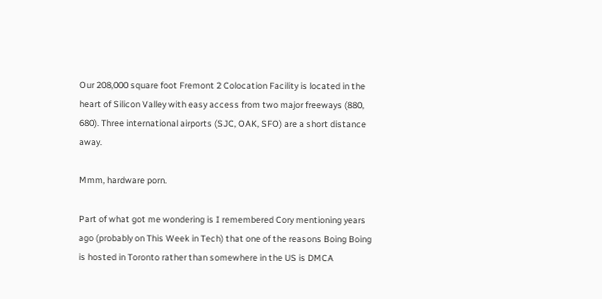Our 208,000 square foot Fremont 2 Colocation Facility is located in the heart of Silicon Valley with easy access from two major freeways (880, 680). Three international airports (SJC, OAK, SFO) are a short distance away.

Mmm, hardware porn.

Part of what got me wondering is I remembered Cory mentioning years ago (probably on This Week in Tech) that one of the reasons Boing Boing is hosted in Toronto rather than somewhere in the US is DMCA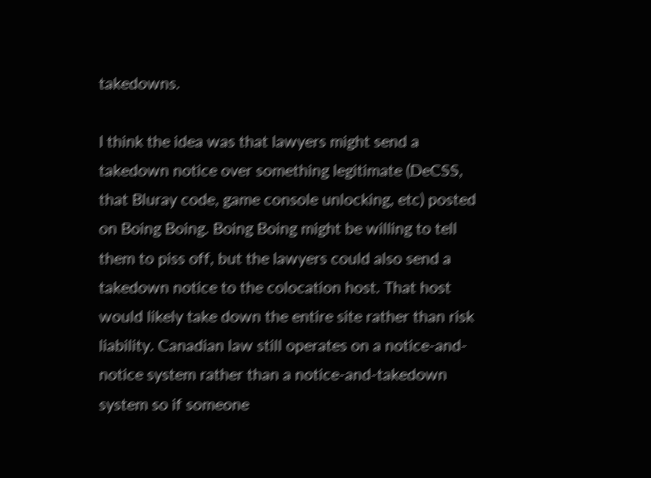takedowns.

I think the idea was that lawyers might send a takedown notice over something legitimate (DeCSS, that Bluray code, game console unlocking, etc) posted on Boing Boing. Boing Boing might be willing to tell them to piss off, but the lawyers could also send a takedown notice to the colocation host. That host would likely take down the entire site rather than risk liability. Canadian law still operates on a notice-and-notice system rather than a notice-and-takedown system so if someone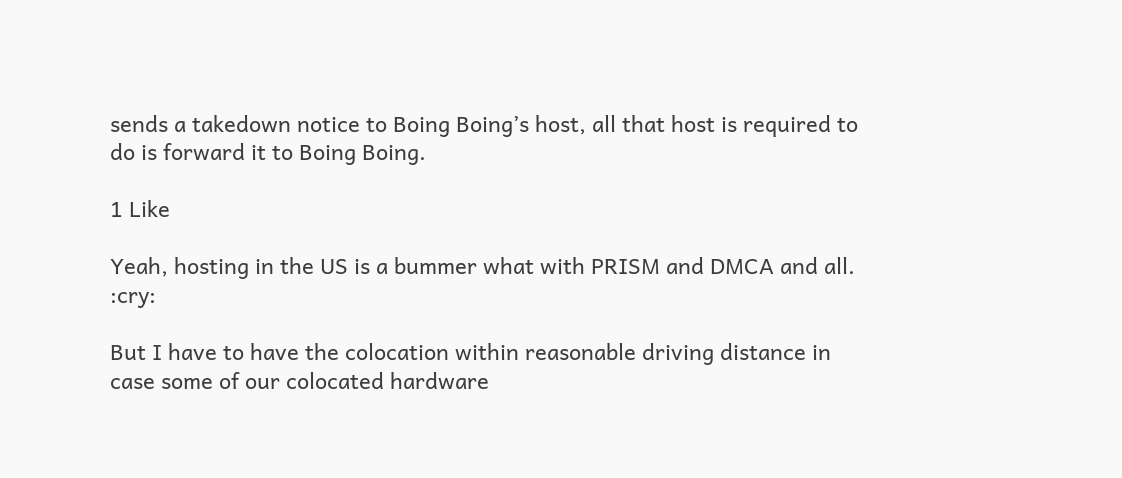sends a takedown notice to Boing Boing’s host, all that host is required to do is forward it to Boing Boing.

1 Like

Yeah, hosting in the US is a bummer what with PRISM and DMCA and all. :cry:

But I have to have the colocation within reasonable driving distance in case some of our colocated hardware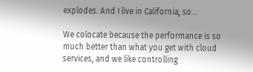explodes. And I live in California, so…

We colocate because the performance is so much better than what you get with cloud services, and we like controlling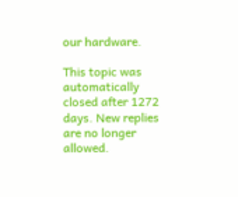our hardware.

This topic was automatically closed after 1272 days. New replies are no longer allowed.